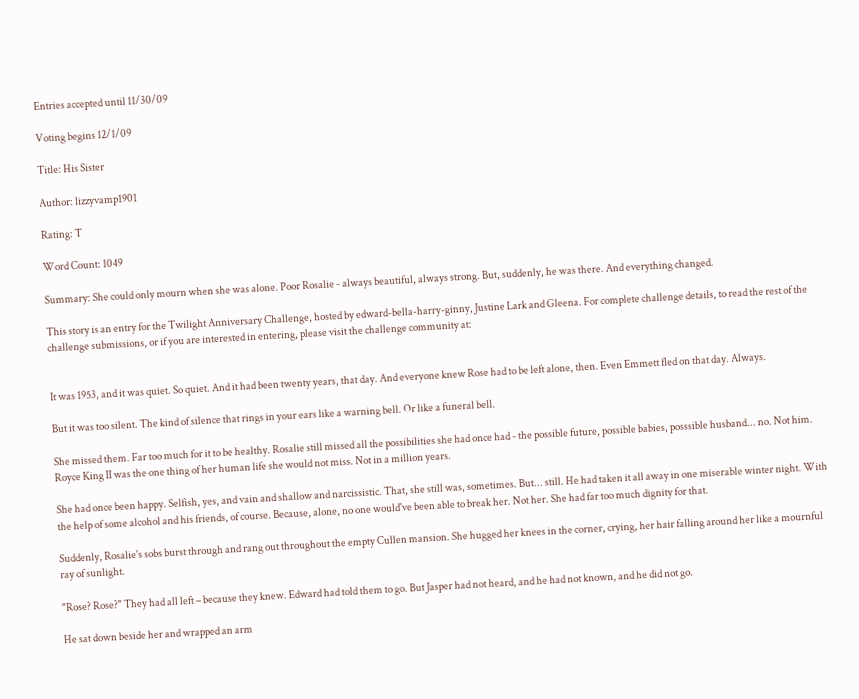Entries accepted until 11/30/09

Voting begins 12/1/09

Title: His Sister

Author: lizzyvamp1901

Rating: T

Word Count: 1049

Summary: She could only mourn when she was alone. Poor Rosalie - always beautiful, always strong. But, suddenly, he was there. And everything changed.

This story is an entry for the Twilight Anniversary Challenge, hosted by edward-bella-harry-ginny, Justine Lark and Gleena. For complete challenge details, to read the rest of the challenge submissions, or if you are interested in entering, please visit the challenge community at:


It was 1953, and it was quiet. So quiet. And it had been twenty years, that day. And everyone knew Rose had to be left alone, then. Even Emmett fled on that day. Always.

But it was too silent. The kind of silence that rings in your ears like a warning bell. Or like a funeral bell.

She missed them. Far too much for it to be healthy. Rosalie still missed all the possibilities she had once had - the possible future, possible babies, posssible husband... no. Not him. Royce King II was the one thing of her human life she would not miss. Not in a million years.

She had once been happy. Selfish, yes, and vain and shallow and narcissistic. That, she still was, sometimes. But... still. He had taken it all away in one miserable winter night. With the help of some alcohol and his friends, of course. Because, alone, no one would've been able to break her. Not her. She had far too much dignity for that.

Suddenly, Rosalie's sobs burst through and rang out throughout the empty Cullen mansion. She hugged her knees in the corner, crying, her hair falling around her like a mournful ray of sunlight.

"Rose? Rose?" They had all left – because they knew. Edward had told them to go. But Jasper had not heard, and he had not known, and he did not go.

He sat down beside her and wrapped an arm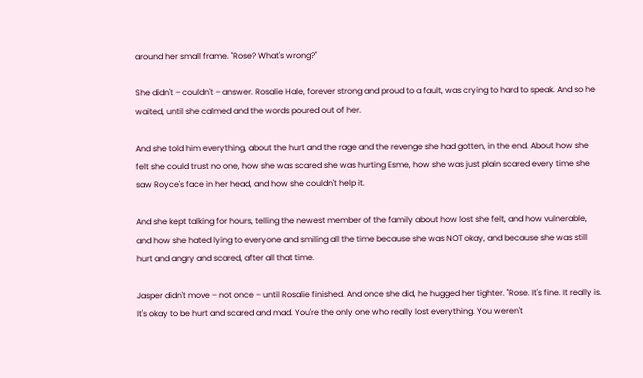around her small frame. "Rose? What's wrong?"

She didn't – couldn't – answer. Rosalie Hale, forever strong and proud to a fault, was crying to hard to speak. And so he waited, until she calmed and the words poured out of her.

And she told him everything, about the hurt and the rage and the revenge she had gotten, in the end. About how she felt she could trust no one, how she was scared she was hurting Esme, how she was just plain scared every time she saw Royce's face in her head, and how she couldn't help it.

And she kept talking for hours, telling the newest member of the family about how lost she felt, and how vulnerable, and how she hated lying to everyone and smiling all the time because she was NOT okay, and because she was still hurt and angry and scared, after all that time.

Jasper didn't move – not once – until Rosalie finished. And once she did, he hugged her tighter. "Rose. It's fine. It really is. It's okay to be hurt and scared and mad. You're the only one who really lost everything. You weren't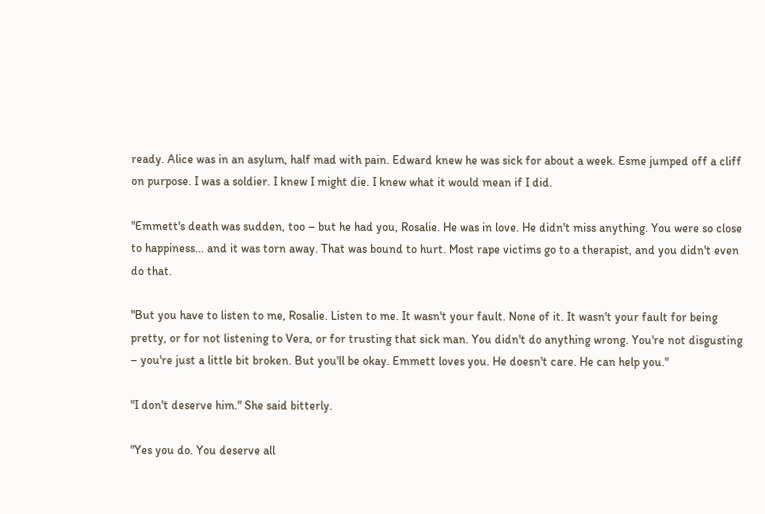ready. Alice was in an asylum, half mad with pain. Edward knew he was sick for about a week. Esme jumped off a cliff on purpose. I was a soldier. I knew I might die. I knew what it would mean if I did.

"Emmett's death was sudden, too – but he had you, Rosalie. He was in love. He didn't miss anything. You were so close to happiness... and it was torn away. That was bound to hurt. Most rape victims go to a therapist, and you didn't even do that.

"But you have to listen to me, Rosalie. Listen to me. It wasn't your fault. None of it. It wasn't your fault for being pretty, or for not listening to Vera, or for trusting that sick man. You didn't do anything wrong. You're not disgusting – you're just a little bit broken. But you'll be okay. Emmett loves you. He doesn't care. He can help you."

"I don't deserve him." She said bitterly.

"Yes you do. You deserve all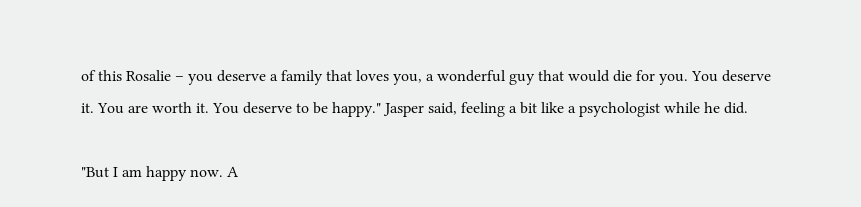of this Rosalie – you deserve a family that loves you, a wonderful guy that would die for you. You deserve it. You are worth it. You deserve to be happy." Jasper said, feeling a bit like a psychologist while he did.

"But I am happy now. A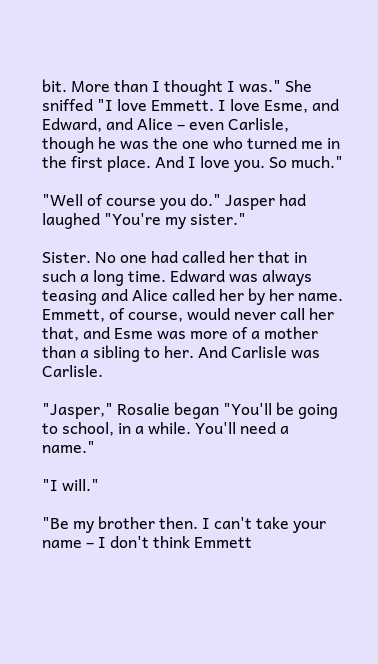bit. More than I thought I was." She sniffed "I love Emmett. I love Esme, and Edward, and Alice – even Carlisle, though he was the one who turned me in the first place. And I love you. So much."

"Well of course you do." Jasper had laughed "You're my sister."

Sister. No one had called her that in such a long time. Edward was always teasing and Alice called her by her name. Emmett, of course, would never call her that, and Esme was more of a mother than a sibling to her. And Carlisle was Carlisle.

"Jasper," Rosalie began "You'll be going to school, in a while. You'll need a name."

"I will."

"Be my brother then. I can't take your name – I don't think Emmett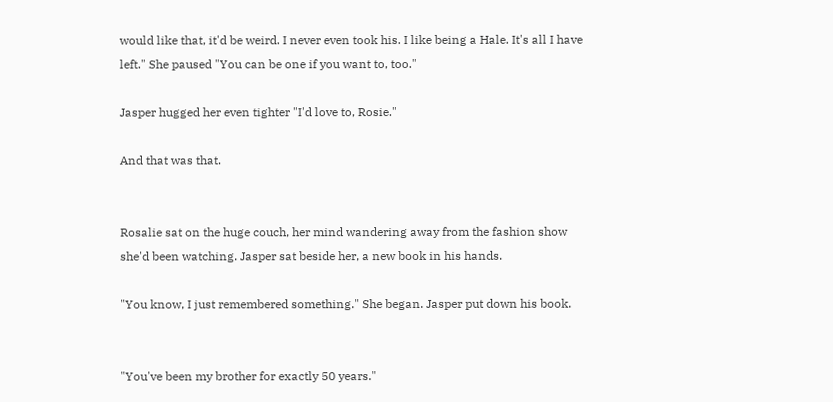would like that, it'd be weird. I never even took his. I like being a Hale. It's all I have left." She paused "You can be one if you want to, too."

Jasper hugged her even tighter "I'd love to, Rosie."

And that was that.


Rosalie sat on the huge couch, her mind wandering away from the fashion show she'd been watching. Jasper sat beside her, a new book in his hands.

"You know, I just remembered something." She began. Jasper put down his book.


"You've been my brother for exactly 50 years."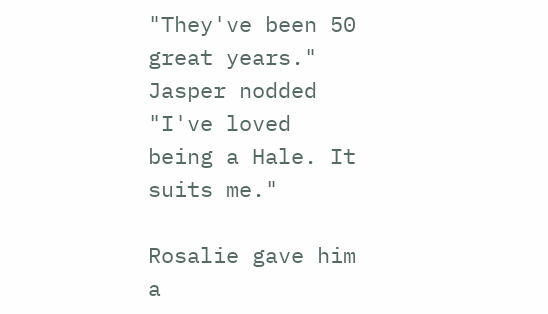"They've been 50 great years." Jasper nodded "I've loved being a Hale. It suits me."

Rosalie gave him a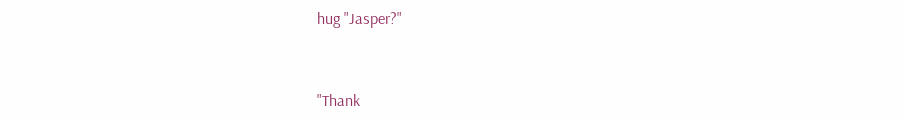hug "Jasper?"


"Thank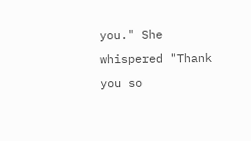you." She whispered "Thank you so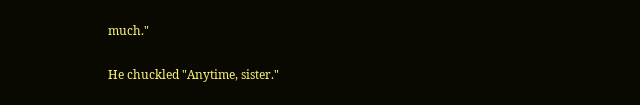much."

He chuckled "Anytime, sister."